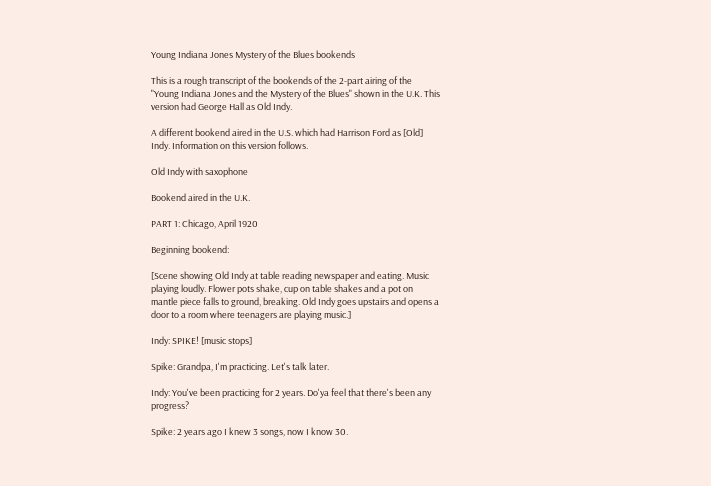Young Indiana Jones Mystery of the Blues bookends

This is a rough transcript of the bookends of the 2-part airing of the "Young Indiana Jones and the Mystery of the Blues" shown in the U.K. This version had George Hall as Old Indy.

A different bookend aired in the U.S. which had Harrison Ford as [Old] Indy. Information on this version follows.

Old Indy with saxophone

Bookend aired in the U.K.

PART 1: Chicago, April 1920

Beginning bookend:

[Scene showing Old Indy at table reading newspaper and eating. Music playing loudly. Flower pots shake, cup on table shakes and a pot on mantle piece falls to ground, breaking. Old Indy goes upstairs and opens a door to a room where teenagers are playing music.]

Indy: SPIKE! [music stops]

Spike: Grandpa, I'm practicing. Let's talk later.

Indy: You've been practicing for 2 years. Do'ya feel that there's been any progress?

Spike: 2 years ago I knew 3 songs, now I know 30.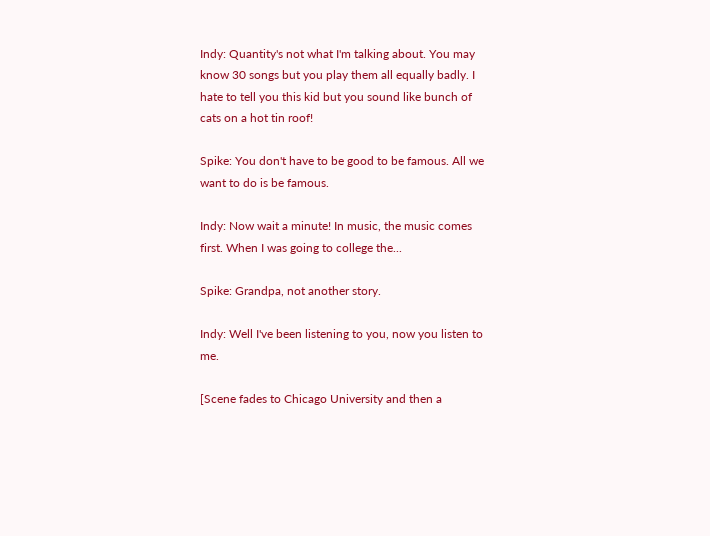Indy: Quantity's not what I'm talking about. You may know 30 songs but you play them all equally badly. I hate to tell you this kid but you sound like bunch of cats on a hot tin roof!

Spike: You don't have to be good to be famous. All we want to do is be famous.

Indy: Now wait a minute! In music, the music comes first. When I was going to college the...

Spike: Grandpa, not another story.

Indy: Well I've been listening to you, now you listen to me.

[Scene fades to Chicago University and then a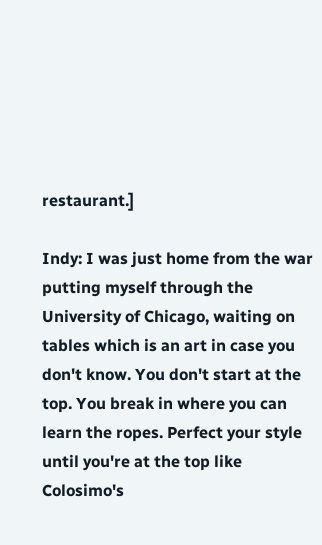restaurant.]

Indy: I was just home from the war putting myself through the University of Chicago, waiting on tables which is an art in case you don't know. You don't start at the top. You break in where you can learn the ropes. Perfect your style until you're at the top like Colosimo's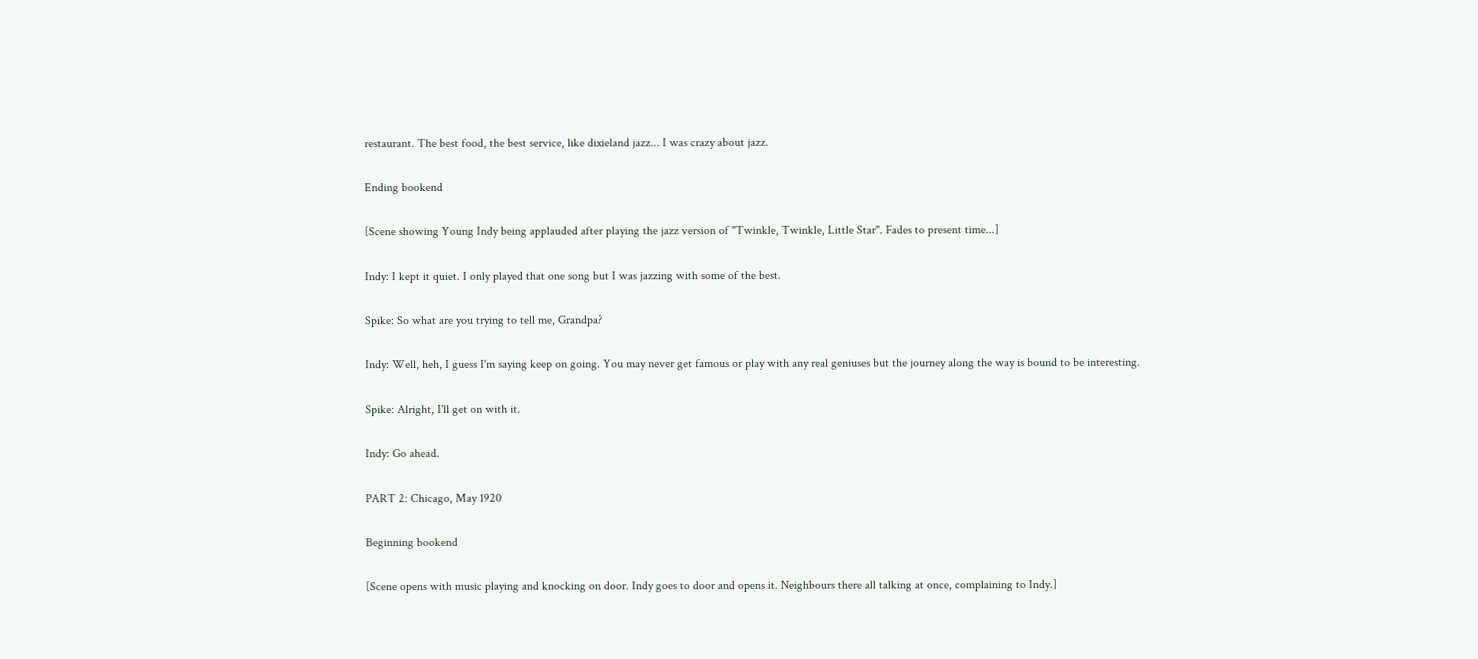restaurant. The best food, the best service, like dixieland jazz... I was crazy about jazz.

Ending bookend

[Scene showing Young Indy being applauded after playing the jazz version of "Twinkle, Twinkle, Little Star". Fades to present time...]

Indy: I kept it quiet. I only played that one song but I was jazzing with some of the best.

Spike: So what are you trying to tell me, Grandpa?

Indy: Well, heh, I guess I'm saying keep on going. You may never get famous or play with any real geniuses but the journey along the way is bound to be interesting.

Spike: Alright, I'll get on with it.

Indy: Go ahead.

PART 2: Chicago, May 1920

Beginning bookend

[Scene opens with music playing and knocking on door. Indy goes to door and opens it. Neighbours there all talking at once, complaining to Indy.]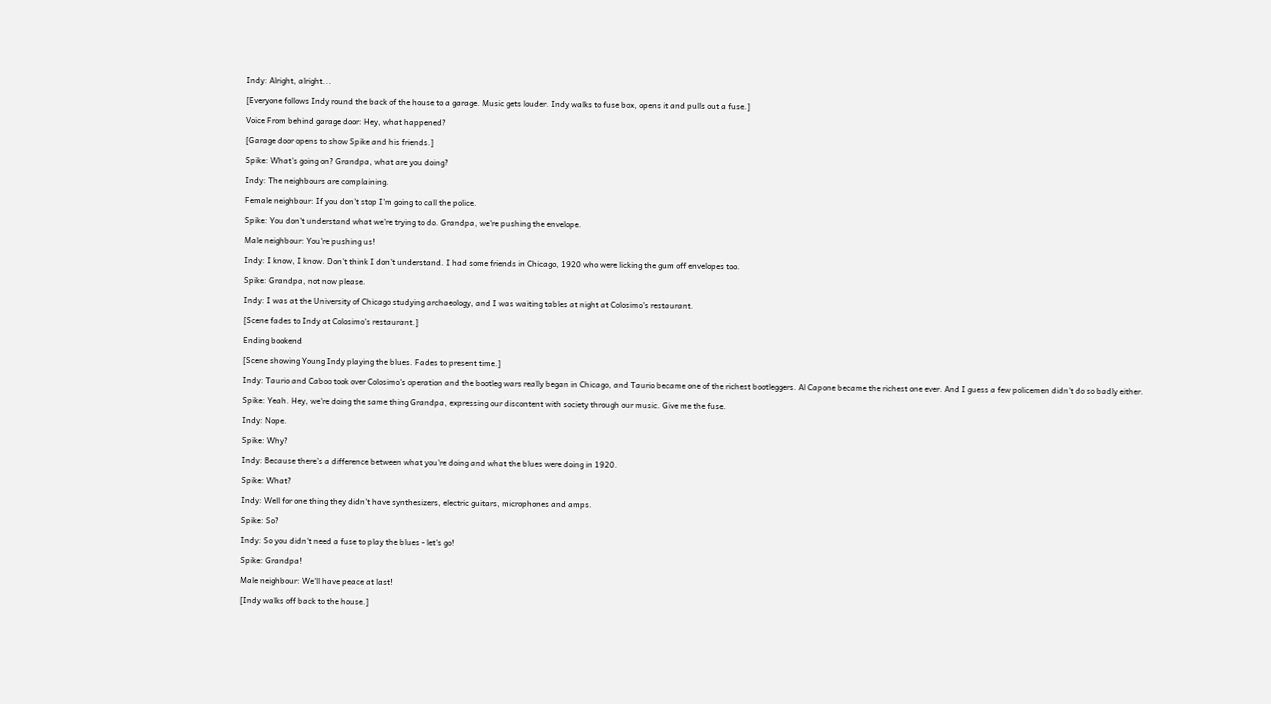Indy: Alright, alright...

[Everyone follows Indy round the back of the house to a garage. Music gets louder. Indy walks to fuse box, opens it and pulls out a fuse.]

Voice From behind garage door: Hey, what happened?

[Garage door opens to show Spike and his friends.]

Spike: What's going on? Grandpa, what are you doing?

Indy: The neighbours are complaining.

Female neighbour: If you don't stop I'm going to call the police.

Spike: You don't understand what we're trying to do. Grandpa, we're pushing the envelope.

Male neighbour: You're pushing us!

Indy: I know, I know. Don't think I don't understand. I had some friends in Chicago, 1920 who were licking the gum off envelopes too.

Spike: Grandpa, not now please.

Indy: I was at the University of Chicago studying archaeology, and I was waiting tables at night at Colosimo's restaurant.

[Scene fades to Indy at Colosimo's restaurant.]

Ending bookend

[Scene showing Young Indy playing the blues. Fades to present time.]

Indy: Taurio and Caboo took over Colosimo's operation and the bootleg wars really began in Chicago, and Taurio became one of the richest bootleggers. Al Capone became the richest one ever. And I guess a few policemen didn't do so badly either.

Spike: Yeah. Hey, we're doing the same thing Grandpa, expressing our discontent with society through our music. Give me the fuse.

Indy: Nope.

Spike: Why?

Indy: Because there's a difference between what you're doing and what the blues were doing in 1920.

Spike: What?

Indy: Well for one thing they didn't have synthesizers, electric guitars, microphones and amps.

Spike: So?

Indy: So you didn't need a fuse to play the blues - let's go!

Spike: Grandpa!

Male neighbour: We'll have peace at last!

[Indy walks off back to the house.]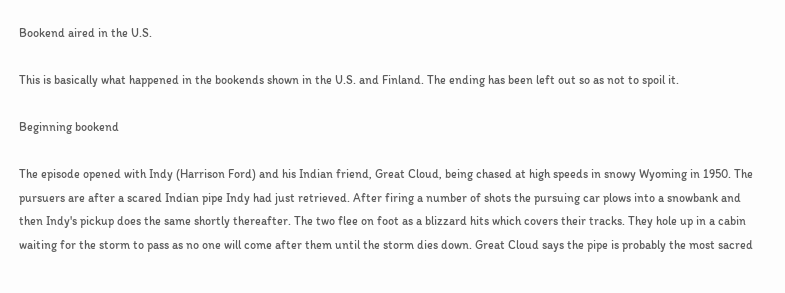Bookend aired in the U.S.

This is basically what happened in the bookends shown in the U.S. and Finland. The ending has been left out so as not to spoil it.

Beginning bookend

The episode opened with Indy (Harrison Ford) and his Indian friend, Great Cloud, being chased at high speeds in snowy Wyoming in 1950. The pursuers are after a scared Indian pipe Indy had just retrieved. After firing a number of shots the pursuing car plows into a snowbank and then Indy's pickup does the same shortly thereafter. The two flee on foot as a blizzard hits which covers their tracks. They hole up in a cabin waiting for the storm to pass as no one will come after them until the storm dies down. Great Cloud says the pipe is probably the most sacred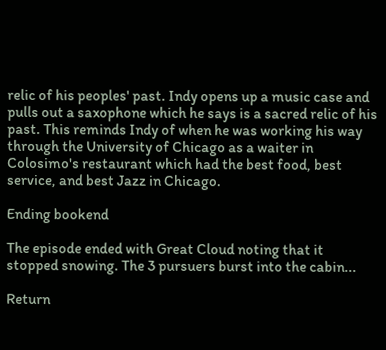relic of his peoples' past. Indy opens up a music case and pulls out a saxophone which he says is a sacred relic of his past. This reminds Indy of when he was working his way through the University of Chicago as a waiter in Colosimo's restaurant which had the best food, best service, and best Jazz in Chicago.

Ending bookend

The episode ended with Great Cloud noting that it stopped snowing. The 3 pursuers burst into the cabin...

Return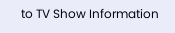to TV Show Information